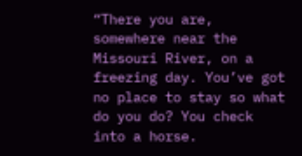“There you are, somewhere near the Missouri River, on a freezing day. You’ve got no place to stay so what do you do? You check into a horse.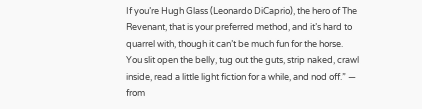If you’re Hugh Glass (Leonardo DiCaprio), the hero of The Revenant, that is your preferred method, and it’s hard to quarrel with, though it can’t be much fun for the horse. You slit open the belly, tug out the guts, strip naked, crawl inside, read a little light fiction for a while, and nod off.” — from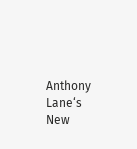Anthony Lane‘s New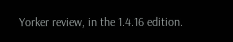Yorker review, in the 1.4.16 edition.